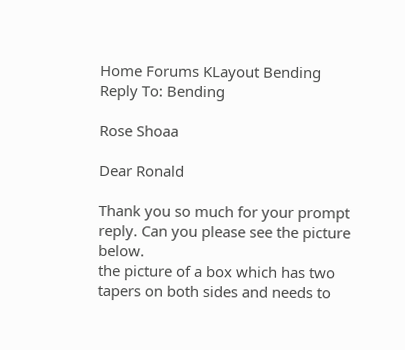Home Forums KLayout Bending Reply To: Bending

Rose Shoaa

Dear Ronald

Thank you so much for your prompt reply. Can you please see the picture below.
the picture of a box which has two tapers on both sides and needs to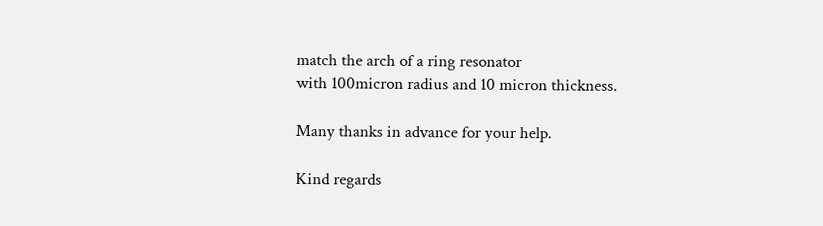match the arch of a ring resonator
with 100micron radius and 10 micron thickness.

Many thanks in advance for your help.

Kind regards